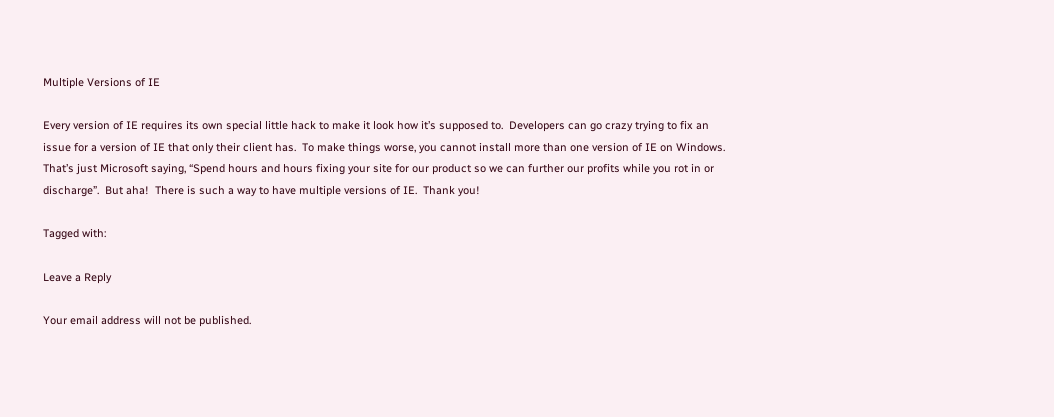Multiple Versions of IE

Every version of IE requires its own special little hack to make it look how it’s supposed to.  Developers can go crazy trying to fix an issue for a version of IE that only their client has.  To make things worse, you cannot install more than one version of IE on Windows.  That’s just Microsoft saying, “Spend hours and hours fixing your site for our product so we can further our profits while you rot in or discharge”.  But aha!  There is such a way to have multiple versions of IE.  Thank you!

Tagged with:

Leave a Reply

Your email address will not be published.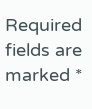Required fields are marked *